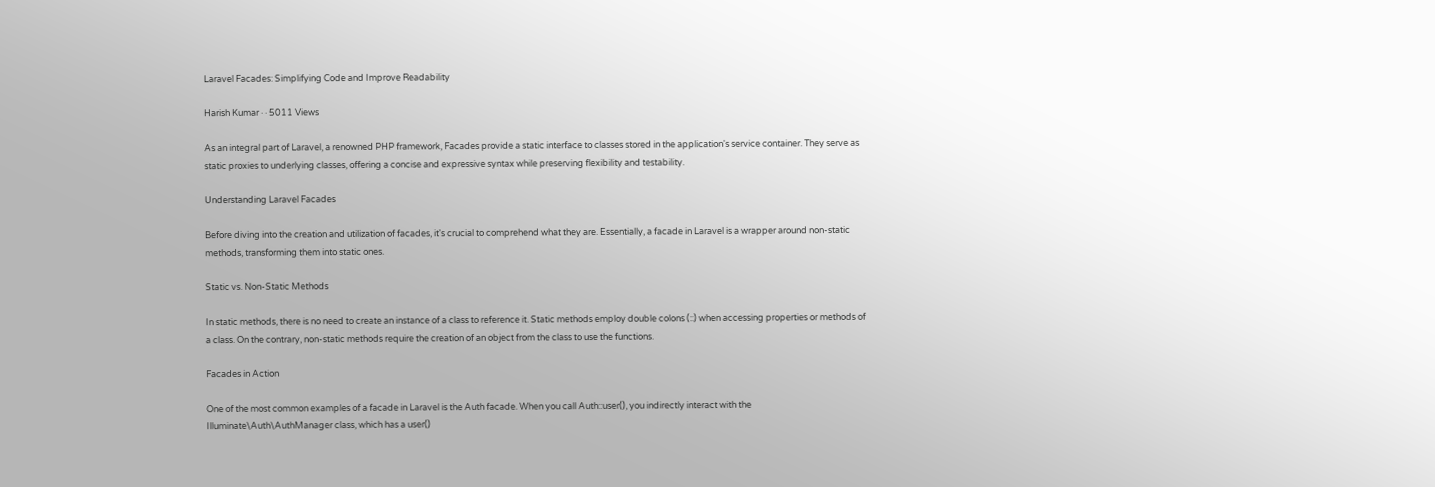Laravel Facades: Simplifying Code and Improve Readability

Harish Kumar · · 5011 Views

As an integral part of Laravel, a renowned PHP framework, Facades provide a static interface to classes stored in the application's service container. They serve as static proxies to underlying classes, offering a concise and expressive syntax while preserving flexibility and testability.

Understanding Laravel Facades

Before diving into the creation and utilization of facades, it's crucial to comprehend what they are. Essentially, a facade in Laravel is a wrapper around non-static methods, transforming them into static ones.

Static vs. Non-Static Methods

In static methods, there is no need to create an instance of a class to reference it. Static methods employ double colons (::) when accessing properties or methods of a class. On the contrary, non-static methods require the creation of an object from the class to use the functions.

Facades in Action

One of the most common examples of a facade in Laravel is the Auth facade. When you call Auth::user(), you indirectly interact with the Illuminate\Auth\AuthManager class, which has a user()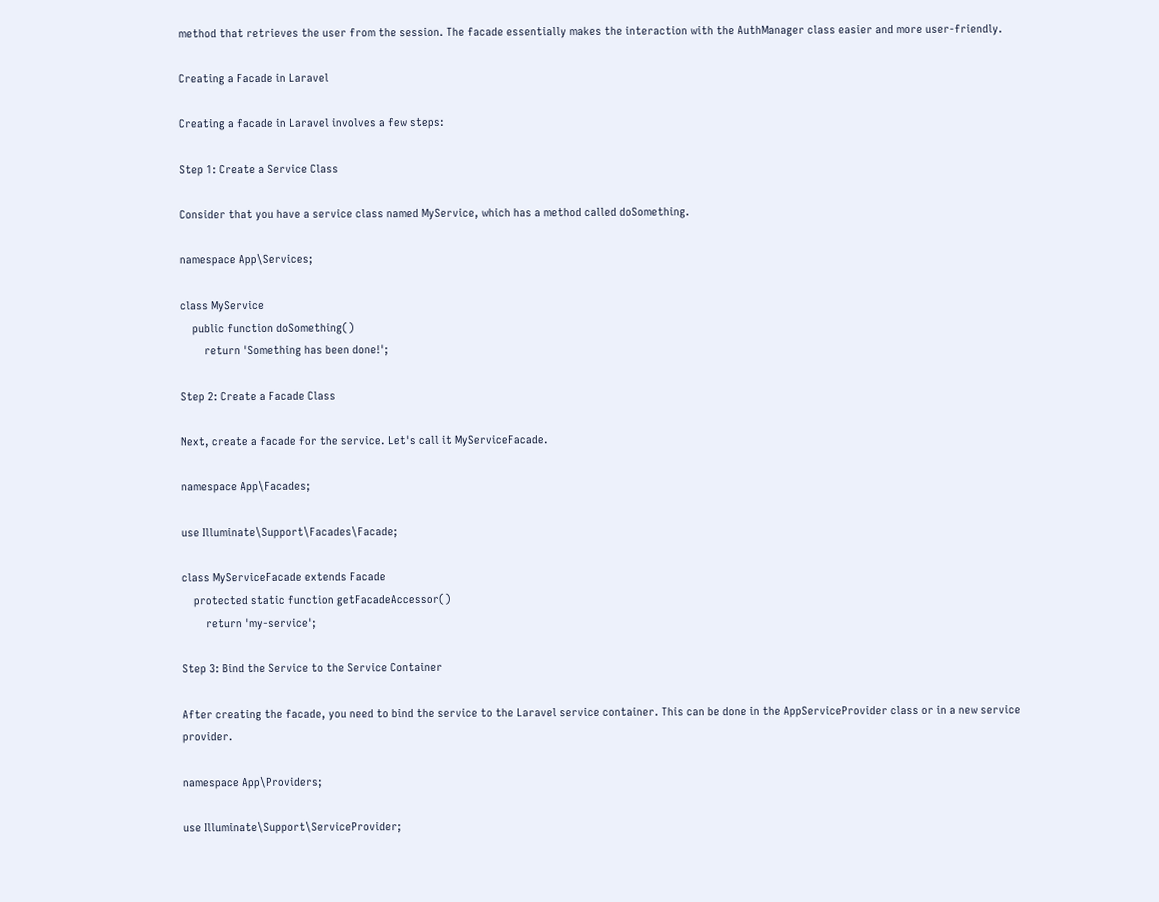method that retrieves the user from the session. The facade essentially makes the interaction with the AuthManager class easier and more user-friendly.

Creating a Facade in Laravel

Creating a facade in Laravel involves a few steps:

Step 1: Create a Service Class

Consider that you have a service class named MyService, which has a method called doSomething.

namespace App\Services;

class MyService
    public function doSomething()
        return 'Something has been done!';

Step 2: Create a Facade Class

Next, create a facade for the service. Let's call it MyServiceFacade.

namespace App\Facades;

use Illuminate\Support\Facades\Facade;

class MyServiceFacade extends Facade
    protected static function getFacadeAccessor()
        return 'my-service';

Step 3: Bind the Service to the Service Container

After creating the facade, you need to bind the service to the Laravel service container. This can be done in the AppServiceProvider class or in a new service provider.

namespace App\Providers;

use Illuminate\Support\ServiceProvider;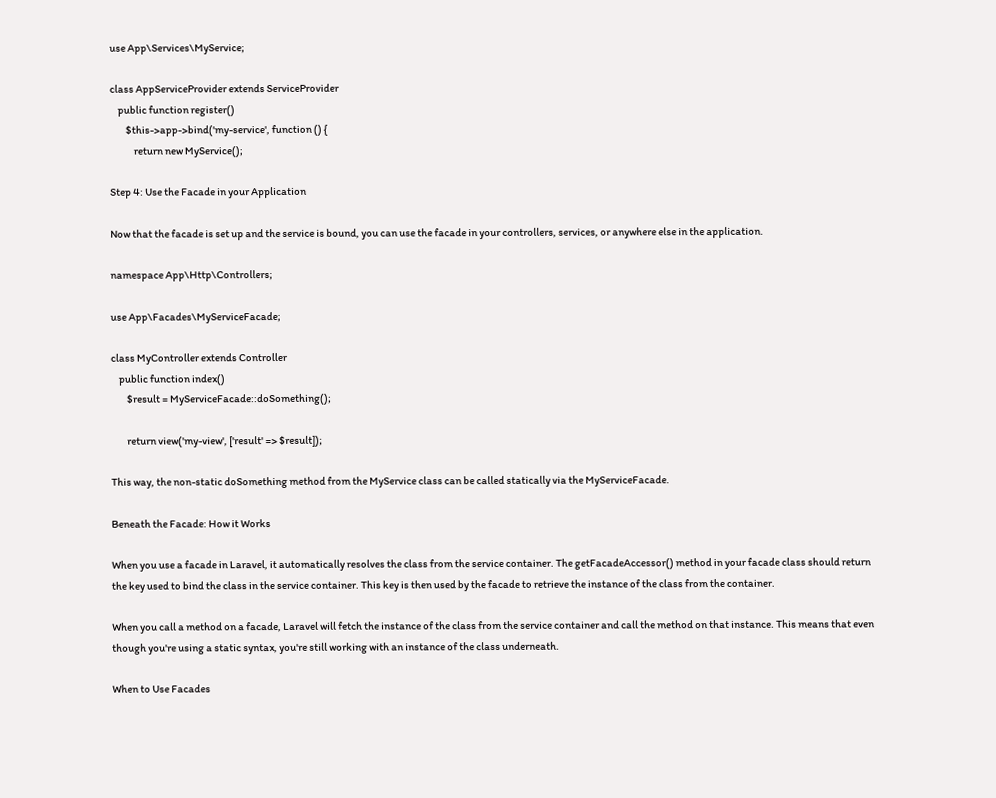use App\Services\MyService;

class AppServiceProvider extends ServiceProvider
    public function register()
        $this->app->bind('my-service', function () {
            return new MyService();

Step 4: Use the Facade in your Application

Now that the facade is set up and the service is bound, you can use the facade in your controllers, services, or anywhere else in the application.

namespace App\Http\Controllers;

use App\Facades\MyServiceFacade;

class MyController extends Controller
    public function index()
        $result = MyServiceFacade::doSomething();

        return view('my-view', ['result' => $result]);

This way, the non-static doSomething method from the MyService class can be called statically via the MyServiceFacade.

Beneath the Facade: How it Works

When you use a facade in Laravel, it automatically resolves the class from the service container. The getFacadeAccessor() method in your facade class should return the key used to bind the class in the service container. This key is then used by the facade to retrieve the instance of the class from the container.

When you call a method on a facade, Laravel will fetch the instance of the class from the service container and call the method on that instance. This means that even though you're using a static syntax, you're still working with an instance of the class underneath.

When to Use Facades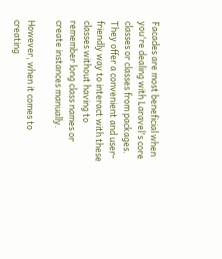Facades are most beneficial when you're dealing with Laravel's core classes or classes from packages. They offer a convenient and user-friendly way to interact with these classes without having to remember long class names or create instances manually.

However, when it comes to creating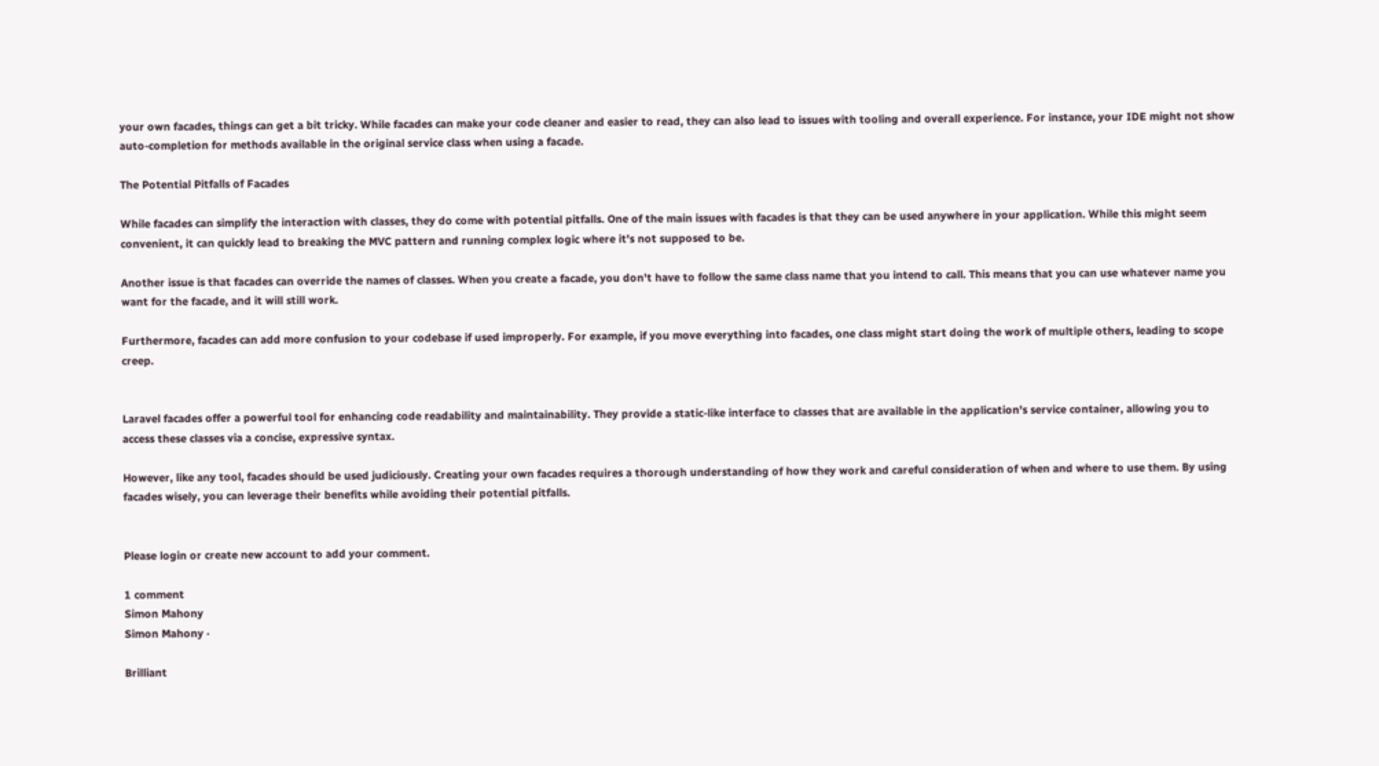your own facades, things can get a bit tricky. While facades can make your code cleaner and easier to read, they can also lead to issues with tooling and overall experience. For instance, your IDE might not show auto-completion for methods available in the original service class when using a facade.

The Potential Pitfalls of Facades

While facades can simplify the interaction with classes, they do come with potential pitfalls. One of the main issues with facades is that they can be used anywhere in your application. While this might seem convenient, it can quickly lead to breaking the MVC pattern and running complex logic where it's not supposed to be.

Another issue is that facades can override the names of classes. When you create a facade, you don't have to follow the same class name that you intend to call. This means that you can use whatever name you want for the facade, and it will still work.

Furthermore, facades can add more confusion to your codebase if used improperly. For example, if you move everything into facades, one class might start doing the work of multiple others, leading to scope creep.


Laravel facades offer a powerful tool for enhancing code readability and maintainability. They provide a static-like interface to classes that are available in the application's service container, allowing you to access these classes via a concise, expressive syntax.

However, like any tool, facades should be used judiciously. Creating your own facades requires a thorough understanding of how they work and careful consideration of when and where to use them. By using facades wisely, you can leverage their benefits while avoiding their potential pitfalls.


Please login or create new account to add your comment.

1 comment
Simon Mahony
Simon Mahony ·

Brilliant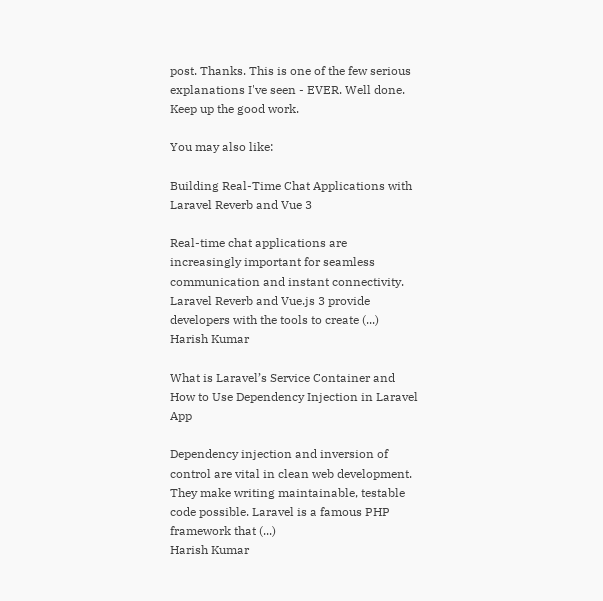post. Thanks. This is one of the few serious explanations I've seen - EVER. Well done. Keep up the good work.

You may also like:

Building Real-Time Chat Applications with Laravel Reverb and Vue 3

Real-time chat applications are increasingly important for seamless communication and instant connectivity. Laravel Reverb and Vue.js 3 provide developers with the tools to create (...)
Harish Kumar

What is Laravel’s Service Container and How to Use Dependency Injection in Laravel App

Dependency injection and inversion of control are vital in clean web development. They make writing maintainable, testable code possible. Laravel is a famous PHP framework that (...)
Harish Kumar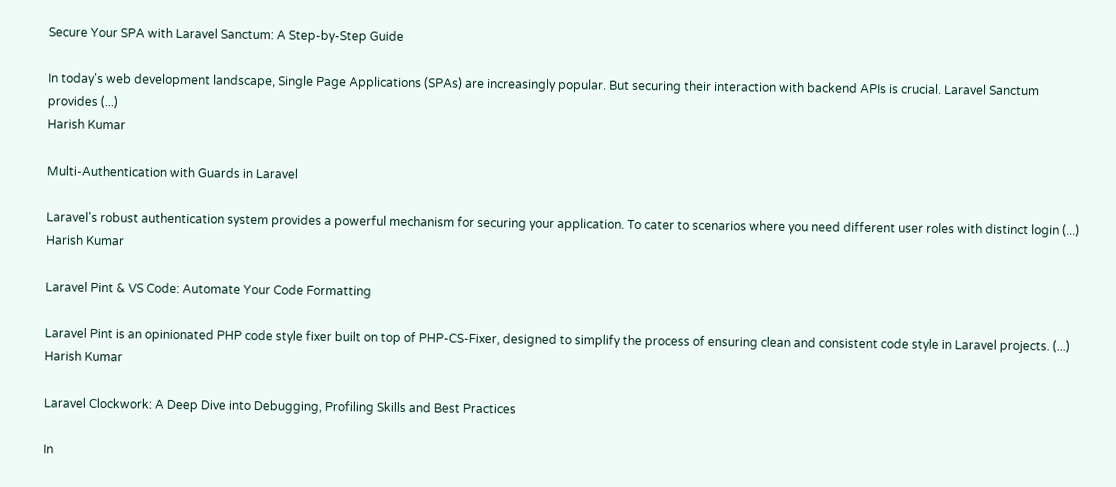Secure Your SPA with Laravel Sanctum: A Step-by-Step Guide

In today's web development landscape, Single Page Applications (SPAs) are increasingly popular. But securing their interaction with backend APIs is crucial. Laravel Sanctum provides (...)
Harish Kumar

Multi-Authentication with Guards in Laravel

Laravel's robust authentication system provides a powerful mechanism for securing your application. To cater to scenarios where you need different user roles with distinct login (...)
Harish Kumar

Laravel Pint & VS Code: Automate Your Code Formatting

Laravel Pint is an opinionated PHP code style fixer built on top of PHP-CS-Fixer, designed to simplify the process of ensuring clean and consistent code style in Laravel projects. (...)
Harish Kumar

Laravel Clockwork: A Deep Dive into Debugging, Profiling Skills and Best Practices

In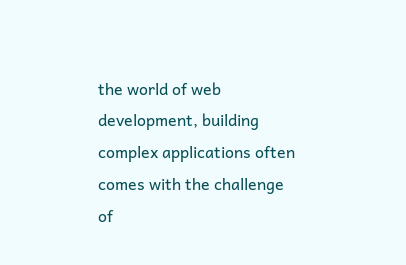the world of web development, building complex applications often comes with the challenge of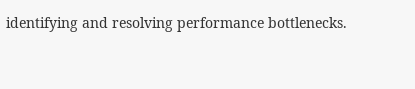identifying and resolving performance bottlenecks.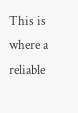This is where a reliable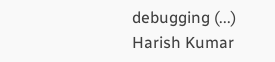debugging (...)
Harish Kumar